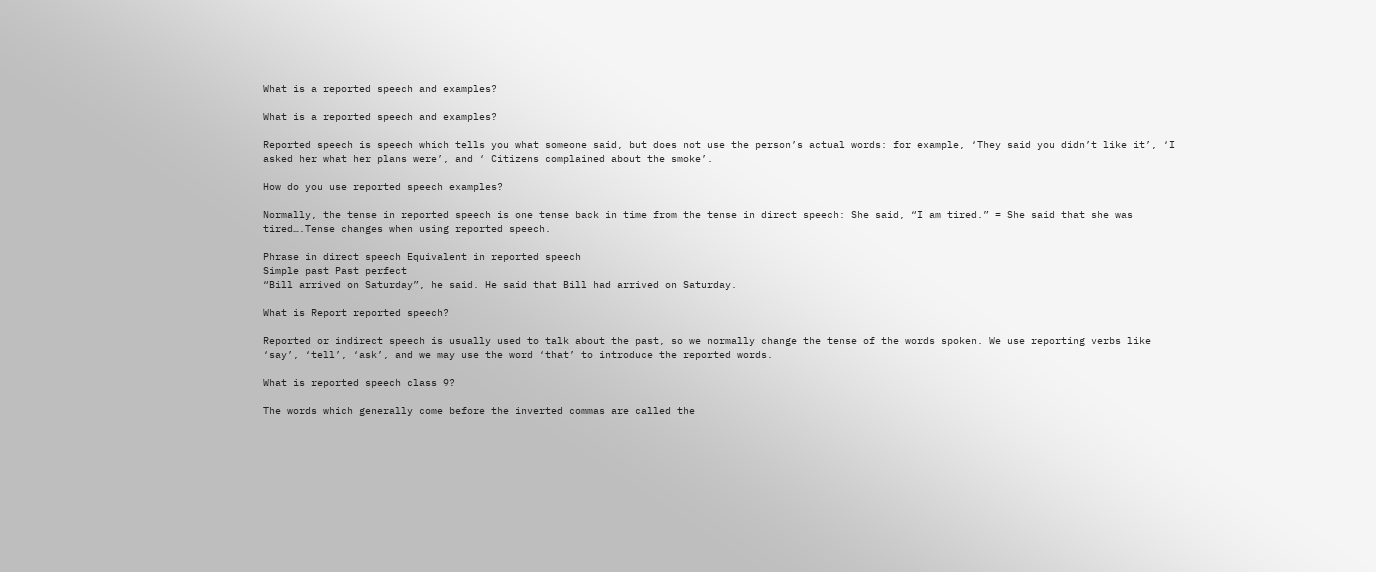What is a reported speech and examples?

What is a reported speech and examples?

Reported speech is speech which tells you what someone said, but does not use the person’s actual words: for example, ‘They said you didn’t like it’, ‘I asked her what her plans were’, and ‘ Citizens complained about the smoke’.

How do you use reported speech examples?

Normally, the tense in reported speech is one tense back in time from the tense in direct speech: She said, “I am tired.” = She said that she was tired….Tense changes when using reported speech.

Phrase in direct speech Equivalent in reported speech
Simple past Past perfect
“Bill arrived on Saturday”, he said. He said that Bill had arrived on Saturday.

What is Report reported speech?

Reported or indirect speech is usually used to talk about the past, so we normally change the tense of the words spoken. We use reporting verbs like ‘say’, ‘tell’, ‘ask’, and we may use the word ‘that’ to introduce the reported words.

What is reported speech class 9?

The words which generally come before the inverted commas are called the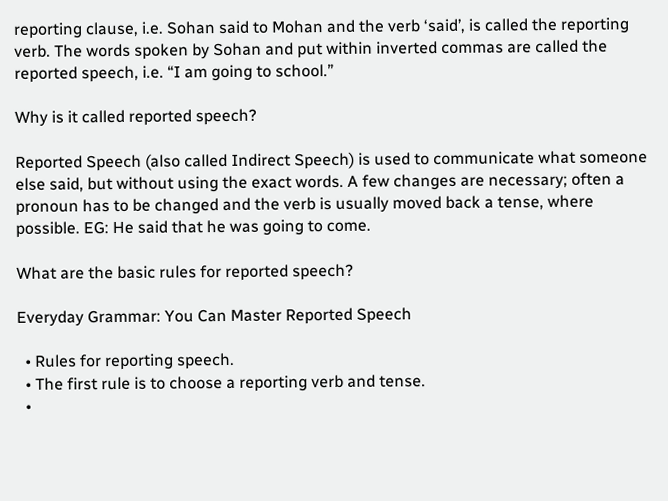reporting clause, i.e. Sohan said to Mohan and the verb ‘said’, is called the reporting verb. The words spoken by Sohan and put within inverted commas are called the reported speech, i.e. “I am going to school.”

Why is it called reported speech?

Reported Speech (also called Indirect Speech) is used to communicate what someone else said, but without using the exact words. A few changes are necessary; often a pronoun has to be changed and the verb is usually moved back a tense, where possible. EG: He said that he was going to come.

What are the basic rules for reported speech?

Everyday Grammar: You Can Master Reported Speech

  • Rules for reporting speech.
  • The first rule is to choose a reporting verb and tense.
  •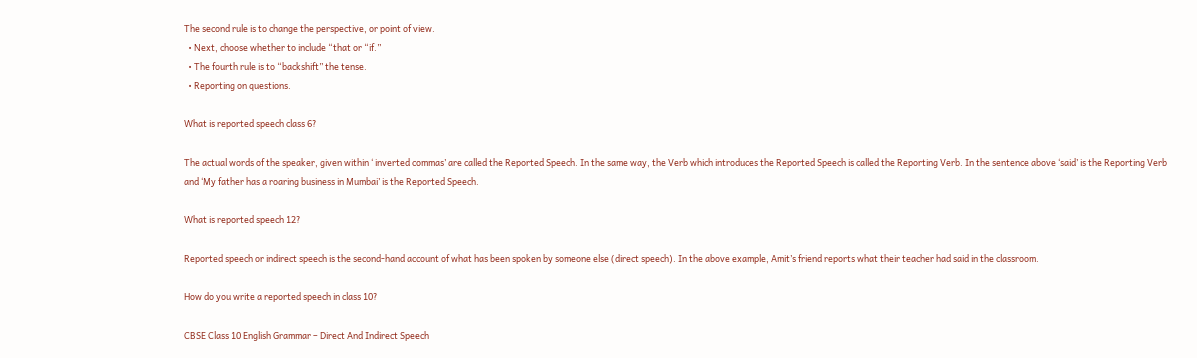The second rule is to change the perspective, or point of view.
  • Next, choose whether to include “that or “if.”
  • The fourth rule is to “backshift” the tense.
  • Reporting on questions.

What is reported speech class 6?

The actual words of the speaker, given within ‘ inverted commas’ are called the Reported Speech. In the same way, the Verb which introduces the Reported Speech is called the Reporting Verb. In the sentence above ‘said’ is the Reporting Verb and ‘My father has a roaring business in Mumbai’ is the Reported Speech.

What is reported speech 12?

Reported speech or indirect speech is the second-hand account of what has been spoken by someone else (direct speech). In the above example, Amit’s friend reports what their teacher had said in the classroom.

How do you write a reported speech in class 10?

CBSE Class 10 English Grammar – Direct And Indirect Speech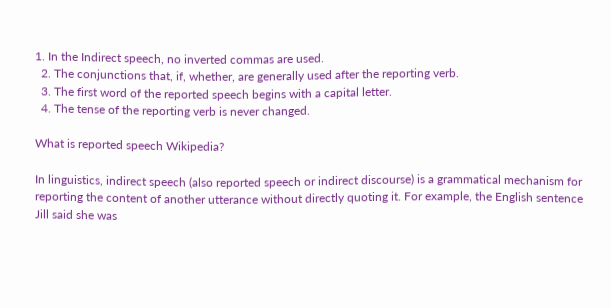1. In the Indirect speech, no inverted commas are used.
  2. The conjunctions that, if, whether, are generally used after the reporting verb.
  3. The first word of the reported speech begins with a capital letter.
  4. The tense of the reporting verb is never changed.

What is reported speech Wikipedia?

In linguistics, indirect speech (also reported speech or indirect discourse) is a grammatical mechanism for reporting the content of another utterance without directly quoting it. For example, the English sentence Jill said she was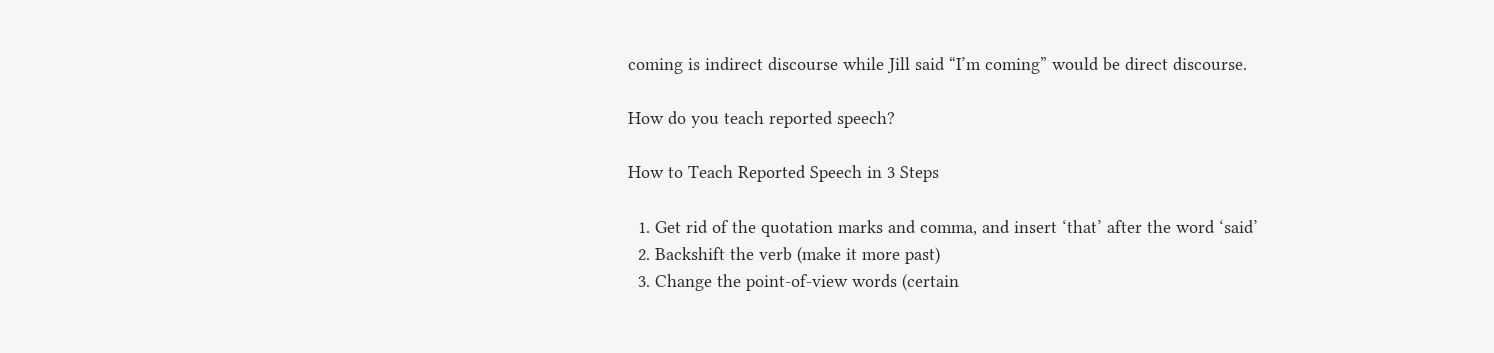coming is indirect discourse while Jill said “I’m coming” would be direct discourse.

How do you teach reported speech?

How to Teach Reported Speech in 3 Steps

  1. Get rid of the quotation marks and comma, and insert ‘that’ after the word ‘said’
  2. Backshift the verb (make it more past)
  3. Change the point-of-view words (certain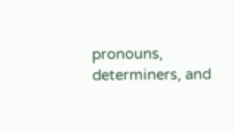pronouns, determiners, and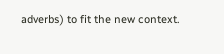adverbs) to fit the new context.